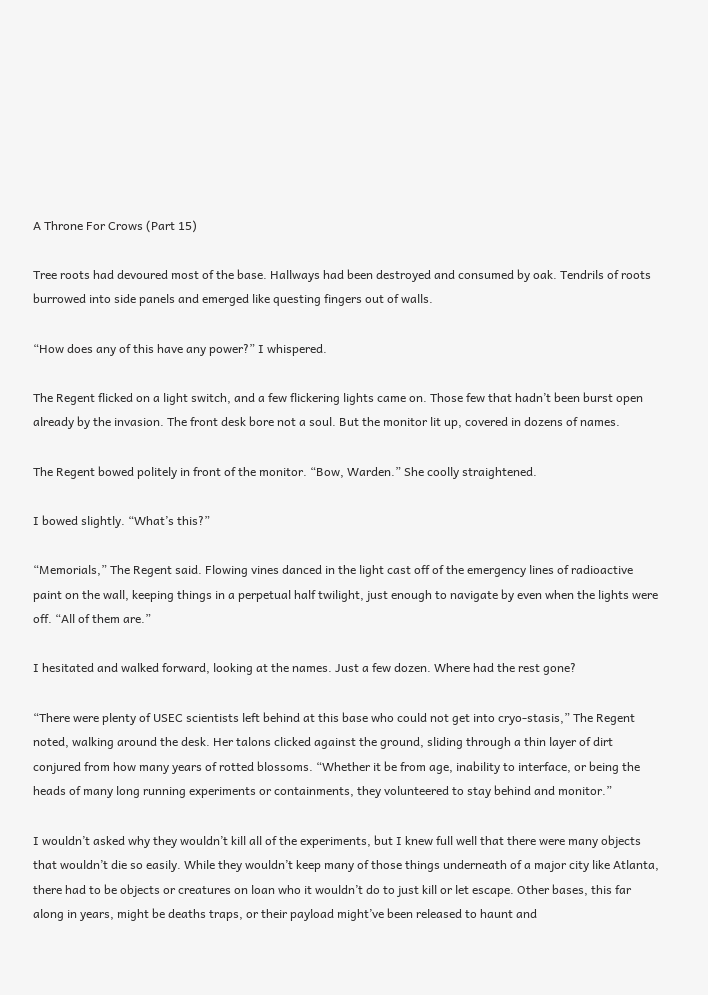A Throne For Crows (Part 15)

Tree roots had devoured most of the base. Hallways had been destroyed and consumed by oak. Tendrils of roots burrowed into side panels and emerged like questing fingers out of walls.

“How does any of this have any power?” I whispered.

The Regent flicked on a light switch, and a few flickering lights came on. Those few that hadn’t been burst open already by the invasion. The front desk bore not a soul. But the monitor lit up, covered in dozens of names.

The Regent bowed politely in front of the monitor. “Bow, Warden.” She coolly straightened.

I bowed slightly. “What’s this?”

“Memorials,” The Regent said. Flowing vines danced in the light cast off of the emergency lines of radioactive paint on the wall, keeping things in a perpetual half twilight, just enough to navigate by even when the lights were off. “All of them are.”

I hesitated and walked forward, looking at the names. Just a few dozen. Where had the rest gone?

“There were plenty of USEC scientists left behind at this base who could not get into cryo-stasis,” The Regent noted, walking around the desk. Her talons clicked against the ground, sliding through a thin layer of dirt conjured from how many years of rotted blossoms. “Whether it be from age, inability to interface, or being the heads of many long running experiments or containments, they volunteered to stay behind and monitor.”

I wouldn’t asked why they wouldn’t kill all of the experiments, but I knew full well that there were many objects that wouldn’t die so easily. While they wouldn’t keep many of those things underneath of a major city like Atlanta, there had to be objects or creatures on loan who it wouldn’t do to just kill or let escape. Other bases, this far along in years, might be deaths traps, or their payload might’ve been released to haunt and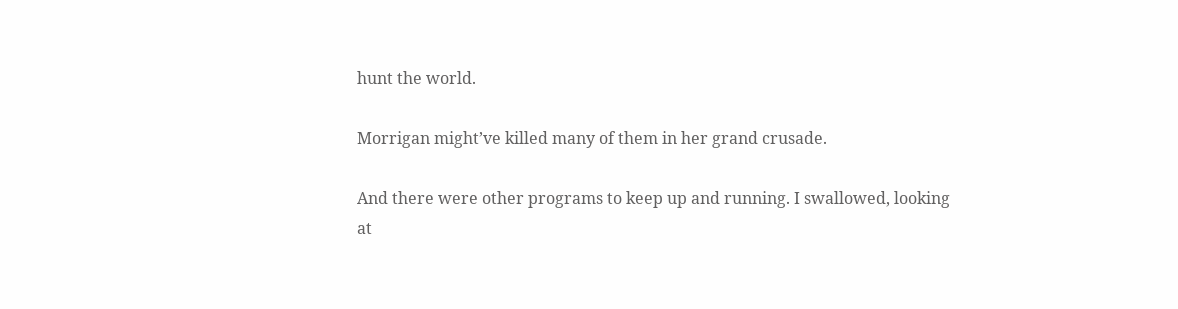hunt the world.

Morrigan might’ve killed many of them in her grand crusade.

And there were other programs to keep up and running. I swallowed, looking at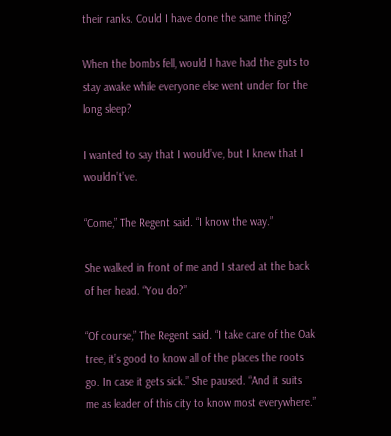their ranks. Could I have done the same thing?

When the bombs fell, would I have had the guts to stay awake while everyone else went under for the long sleep?

I wanted to say that I would’ve, but I knew that I wouldn’t’ve.

“Come,” The Regent said. “I know the way.”

She walked in front of me and I stared at the back of her head. “You do?”

“Of course,” The Regent said. “I take care of the Oak tree, it’s good to know all of the places the roots go. In case it gets sick.” She paused. “And it suits me as leader of this city to know most everywhere.”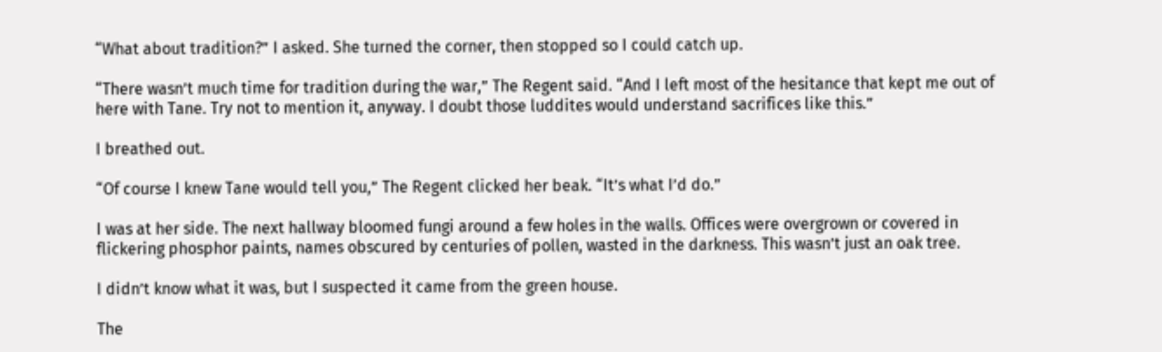“What about tradition?” I asked. She turned the corner, then stopped so I could catch up.

“There wasn’t much time for tradition during the war,” The Regent said. “And I left most of the hesitance that kept me out of here with Tane. Try not to mention it, anyway. I doubt those luddites would understand sacrifices like this.”

I breathed out.

“Of course I knew Tane would tell you,” The Regent clicked her beak. “It’s what I’d do.”

I was at her side. The next hallway bloomed fungi around a few holes in the walls. Offices were overgrown or covered in flickering phosphor paints, names obscured by centuries of pollen, wasted in the darkness. This wasn’t just an oak tree.

I didn’t know what it was, but I suspected it came from the green house.

The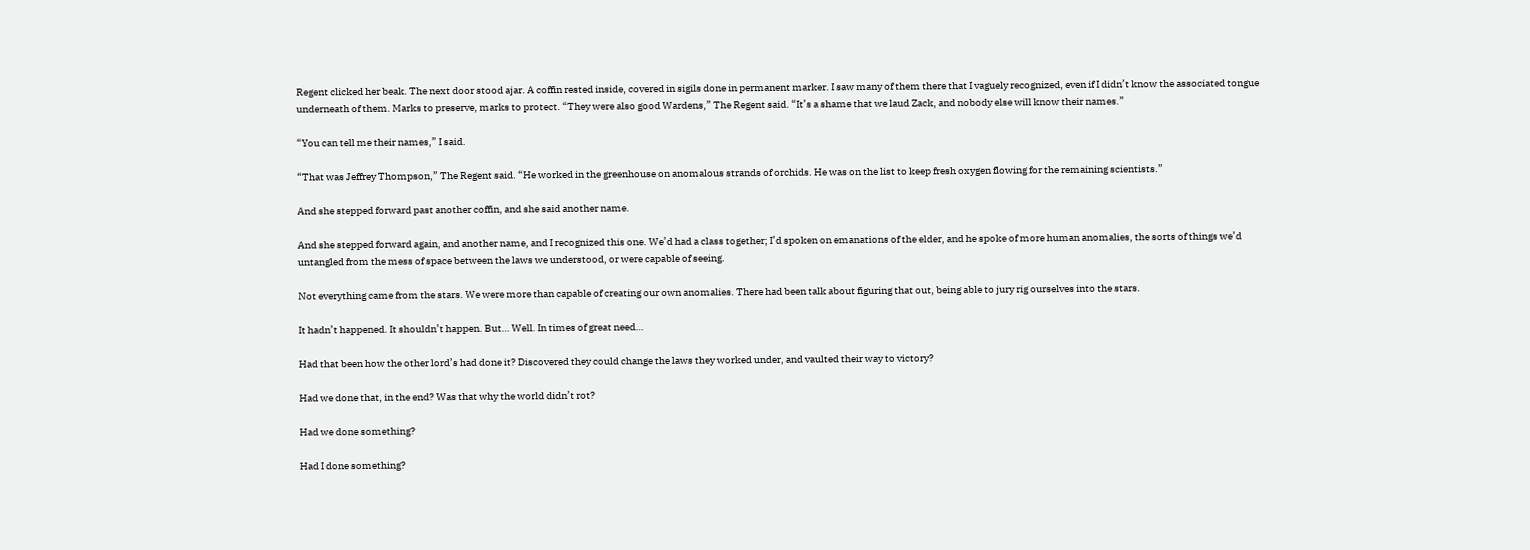Regent clicked her beak. The next door stood ajar. A coffin rested inside, covered in sigils done in permanent marker. I saw many of them there that I vaguely recognized, even if I didn’t know the associated tongue underneath of them. Marks to preserve, marks to protect. “They were also good Wardens,” The Regent said. “It’s a shame that we laud Zack, and nobody else will know their names.”

“You can tell me their names,” I said.

“That was Jeffrey Thompson,” The Regent said. “He worked in the greenhouse on anomalous strands of orchids. He was on the list to keep fresh oxygen flowing for the remaining scientists.”

And she stepped forward past another coffin, and she said another name.

And she stepped forward again, and another name, and I recognized this one. We’d had a class together; I’d spoken on emanations of the elder, and he spoke of more human anomalies, the sorts of things we’d untangled from the mess of space between the laws we understood, or were capable of seeing.

Not everything came from the stars. We were more than capable of creating our own anomalies. There had been talk about figuring that out, being able to jury rig ourselves into the stars.

It hadn’t happened. It shouldn’t happen. But… Well. In times of great need…

Had that been how the other lord’s had done it? Discovered they could change the laws they worked under, and vaulted their way to victory?

Had we done that, in the end? Was that why the world didn’t rot?

Had we done something?

Had I done something?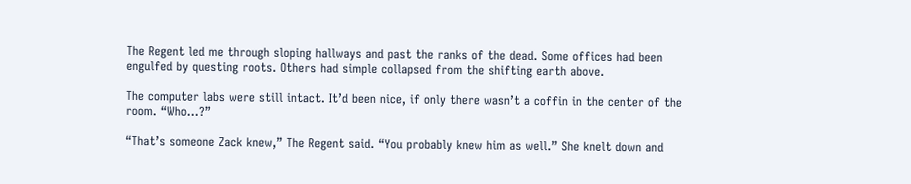The Regent led me through sloping hallways and past the ranks of the dead. Some offices had been engulfed by questing roots. Others had simple collapsed from the shifting earth above.

The computer labs were still intact. It’d been nice, if only there wasn’t a coffin in the center of the room. “Who…?”

“That’s someone Zack knew,” The Regent said. “You probably knew him as well.” She knelt down and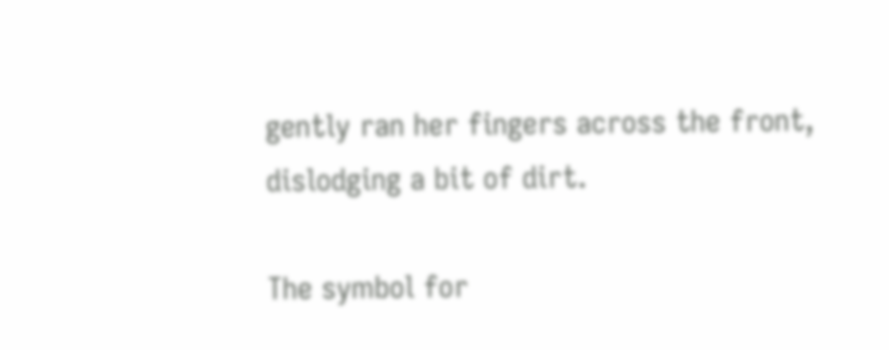gently ran her fingers across the front, dislodging a bit of dirt.

The symbol for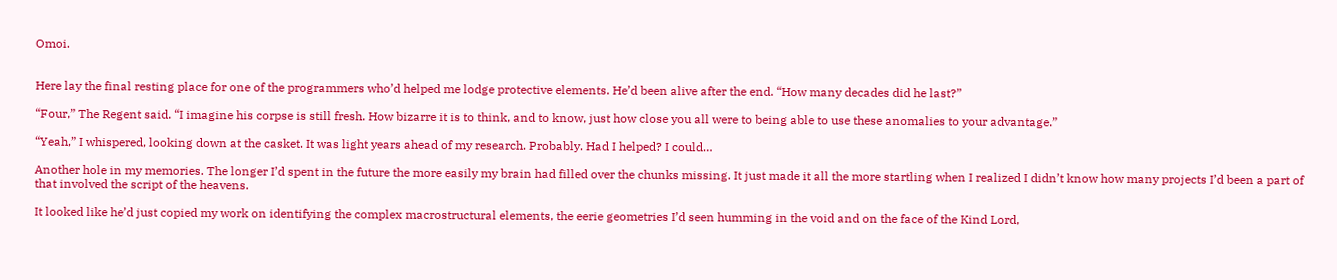Omoi.


Here lay the final resting place for one of the programmers who’d helped me lodge protective elements. He’d been alive after the end. “How many decades did he last?”

“Four,” The Regent said. “I imagine his corpse is still fresh. How bizarre it is to think, and to know, just how close you all were to being able to use these anomalies to your advantage.”

“Yeah,” I whispered, looking down at the casket. It was light years ahead of my research. Probably. Had I helped? I could…

Another hole in my memories. The longer I’d spent in the future the more easily my brain had filled over the chunks missing. It just made it all the more startling when I realized I didn’t know how many projects I’d been a part of that involved the script of the heavens.

It looked like he’d just copied my work on identifying the complex macrostructural elements, the eerie geometries I’d seen humming in the void and on the face of the Kind Lord,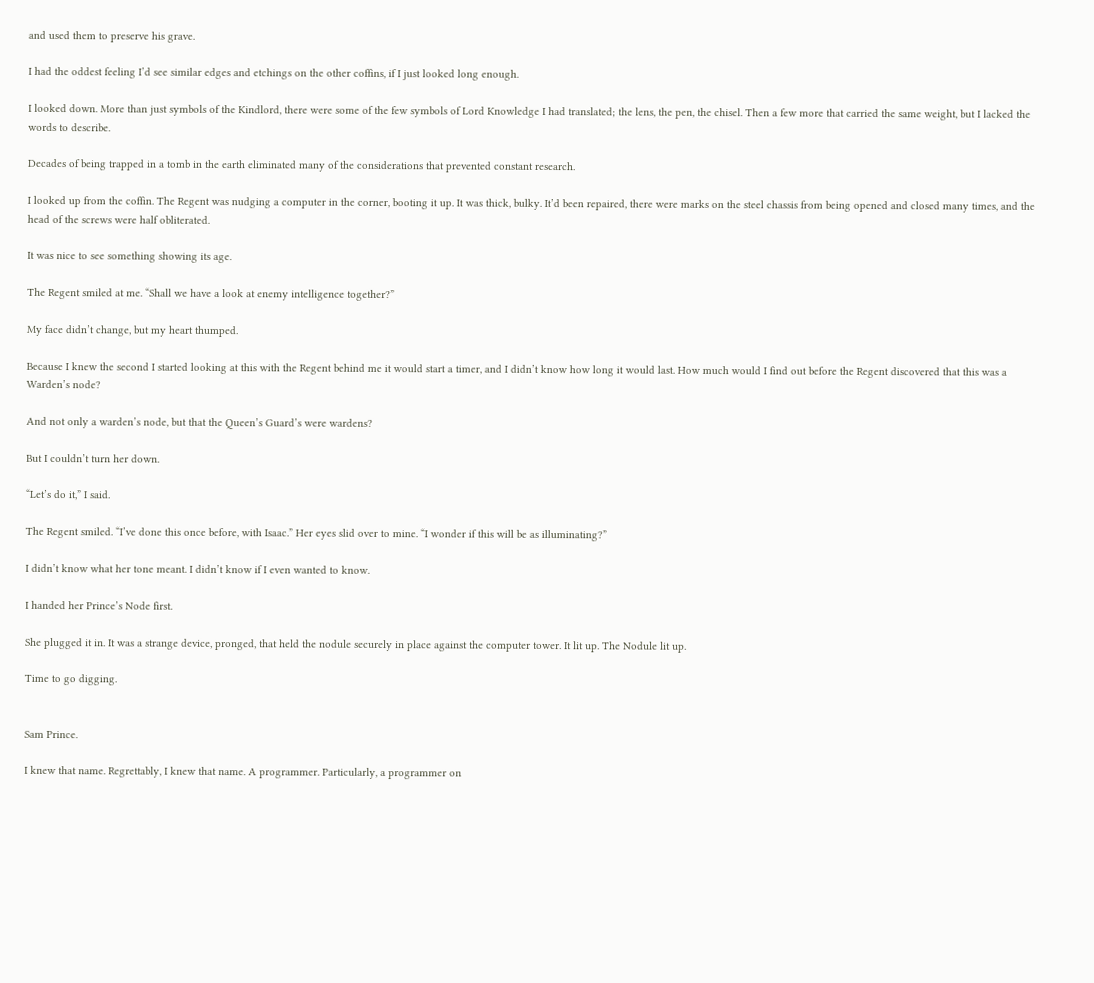and used them to preserve his grave.

I had the oddest feeling I’d see similar edges and etchings on the other coffins, if I just looked long enough.

I looked down. More than just symbols of the Kindlord, there were some of the few symbols of Lord Knowledge I had translated; the lens, the pen, the chisel. Then a few more that carried the same weight, but I lacked the words to describe.

Decades of being trapped in a tomb in the earth eliminated many of the considerations that prevented constant research.

I looked up from the coffin. The Regent was nudging a computer in the corner, booting it up. It was thick, bulky. It’d been repaired, there were marks on the steel chassis from being opened and closed many times, and the head of the screws were half obliterated.

It was nice to see something showing its age.

The Regent smiled at me. “Shall we have a look at enemy intelligence together?”

My face didn’t change, but my heart thumped.

Because I knew the second I started looking at this with the Regent behind me it would start a timer, and I didn’t know how long it would last. How much would I find out before the Regent discovered that this was a Warden’s node?

And not only a warden’s node, but that the Queen’s Guard’s were wardens?

But I couldn’t turn her down.

“Let’s do it,” I said.

The Regent smiled. “I’ve done this once before, with Isaac.” Her eyes slid over to mine. “I wonder if this will be as illuminating?”

I didn’t know what her tone meant. I didn’t know if I even wanted to know.

I handed her Prince’s Node first.

She plugged it in. It was a strange device, pronged, that held the nodule securely in place against the computer tower. It lit up. The Nodule lit up.

Time to go digging.


Sam Prince.

I knew that name. Regrettably, I knew that name. A programmer. Particularly, a programmer on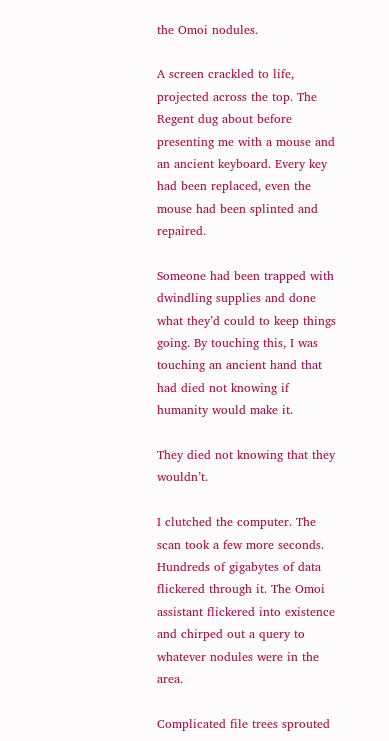the Omoi nodules.

A screen crackled to life, projected across the top. The Regent dug about before presenting me with a mouse and an ancient keyboard. Every key had been replaced, even the mouse had been splinted and repaired.

Someone had been trapped with dwindling supplies and done what they’d could to keep things going. By touching this, I was touching an ancient hand that had died not knowing if humanity would make it.

They died not knowing that they wouldn’t.

I clutched the computer. The scan took a few more seconds. Hundreds of gigabytes of data flickered through it. The Omoi assistant flickered into existence and chirped out a query to whatever nodules were in the area.

Complicated file trees sprouted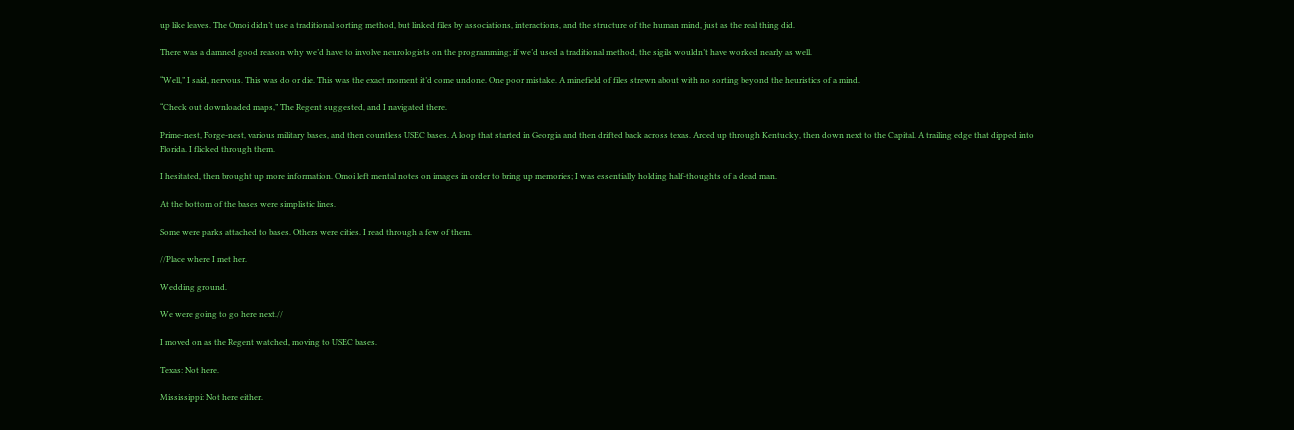up like leaves. The Omoi didn’t use a traditional sorting method, but linked files by associations, interactions, and the structure of the human mind, just as the real thing did.

There was a damned good reason why we’d have to involve neurologists on the programming; if we’d used a traditional method, the sigils wouldn’t have worked nearly as well.

“Well,” I said, nervous. This was do or die. This was the exact moment it’d come undone. One poor mistake. A minefield of files strewn about with no sorting beyond the heuristics of a mind.

“Check out downloaded maps,” The Regent suggested, and I navigated there.

Prime-nest, Forge-nest, various military bases, and then countless USEC bases. A loop that started in Georgia and then drifted back across texas. Arced up through Kentucky, then down next to the Capital. A trailing edge that dipped into Florida. I flicked through them.

I hesitated, then brought up more information. Omoi left mental notes on images in order to bring up memories; I was essentially holding half-thoughts of a dead man.

At the bottom of the bases were simplistic lines.

Some were parks attached to bases. Others were cities. I read through a few of them.

//Place where I met her.

Wedding ground.

We were going to go here next.//

I moved on as the Regent watched, moving to USEC bases.

Texas: Not here.

Mississippi: Not here either.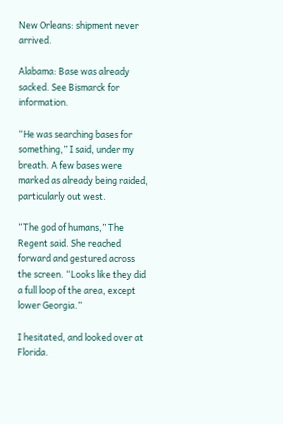New Orleans: shipment never arrived.

Alabama: Base was already sacked. See Bismarck for information.

“He was searching bases for something,” I said, under my breath. A few bases were marked as already being raided, particularly out west.

“The god of humans,” The Regent said. She reached forward and gestured across the screen. “Looks like they did a full loop of the area, except lower Georgia.”

I hesitated, and looked over at Florida.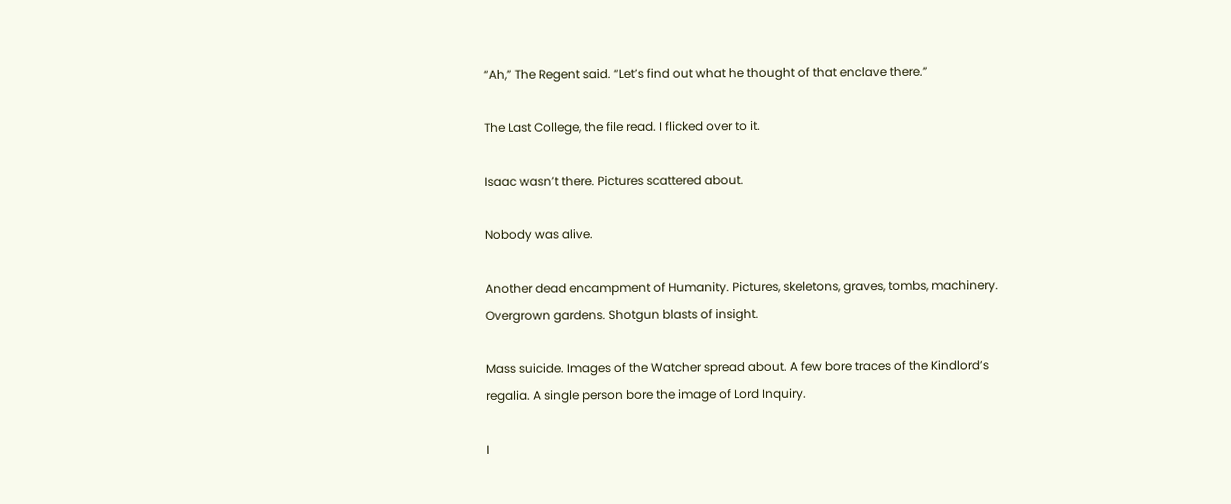“Ah,” The Regent said. “Let’s find out what he thought of that enclave there.”

The Last College, the file read. I flicked over to it.

Isaac wasn’t there. Pictures scattered about.

Nobody was alive.

Another dead encampment of Humanity. Pictures, skeletons, graves, tombs, machinery. Overgrown gardens. Shotgun blasts of insight.

Mass suicide. Images of the Watcher spread about. A few bore traces of the Kindlord’s regalia. A single person bore the image of Lord Inquiry.

I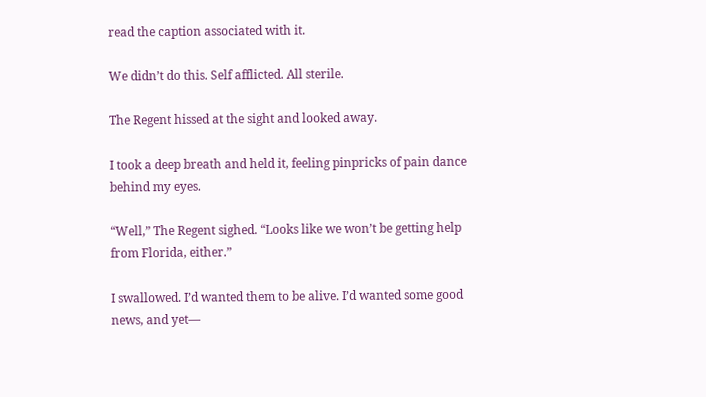read the caption associated with it.

We didn’t do this. Self afflicted. All sterile.

The Regent hissed at the sight and looked away.

I took a deep breath and held it, feeling pinpricks of pain dance behind my eyes.

“Well,” The Regent sighed. “Looks like we won’t be getting help from Florida, either.”

I swallowed. I’d wanted them to be alive. I’d wanted some good news, and yet—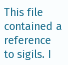This file contained a reference to sigils. I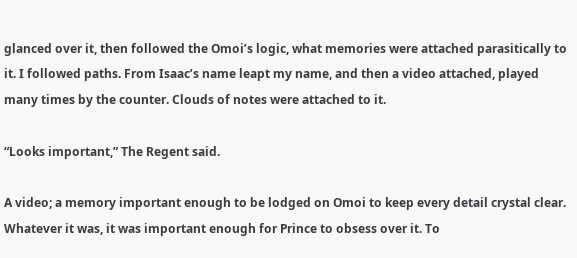glanced over it, then followed the Omoi’s logic, what memories were attached parasitically to it. I followed paths. From Isaac’s name leapt my name, and then a video attached, played many times by the counter. Clouds of notes were attached to it.

“Looks important,” The Regent said.

A video; a memory important enough to be lodged on Omoi to keep every detail crystal clear. Whatever it was, it was important enough for Prince to obsess over it. To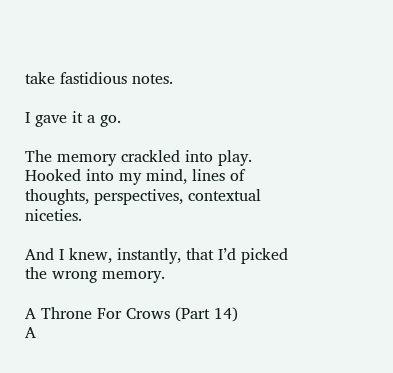take fastidious notes.

I gave it a go.

The memory crackled into play. Hooked into my mind, lines of thoughts, perspectives, contextual niceties.

And I knew, instantly, that I’d picked the wrong memory.

A Throne For Crows (Part 14)
A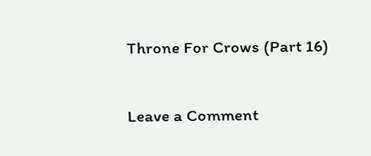Throne For Crows (Part 16)

Leave a Comment